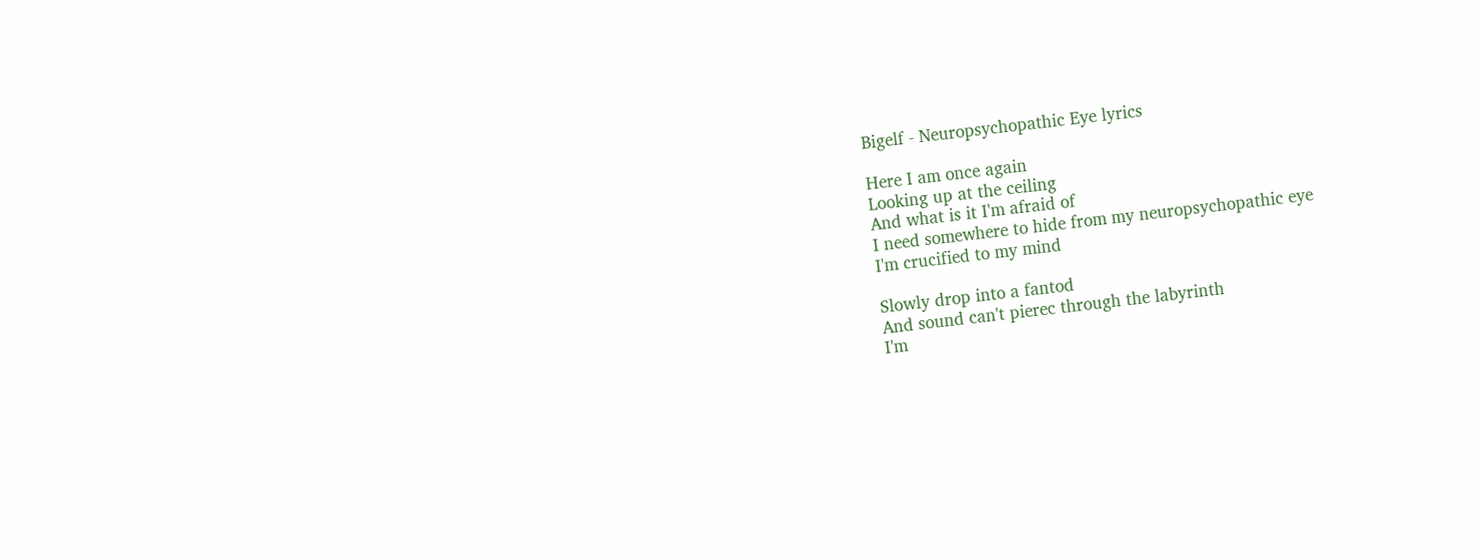Bigelf - Neuropsychopathic Eye lyrics

Here I am once again
Looking up at the ceiling
And what is it I'm afraid of
I need somewhere to hide from my neuropsychopathic eye
I'm crucified to my mind

Slowly drop into a fantod
And sound can't pierec through the labyrinth
I'm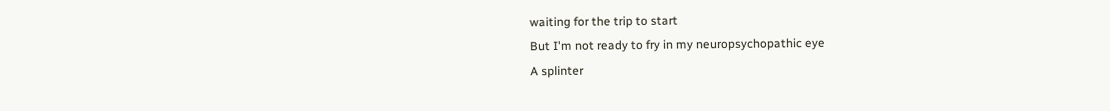waiting for the trip to start
But I'm not ready to fry in my neuropsychopathic eye
A splinter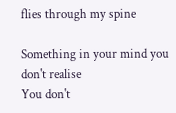flies through my spine

Something in your mind you don't realise
You don't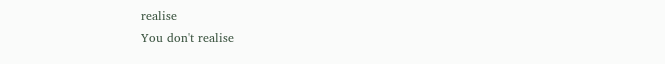realise
You don't realise